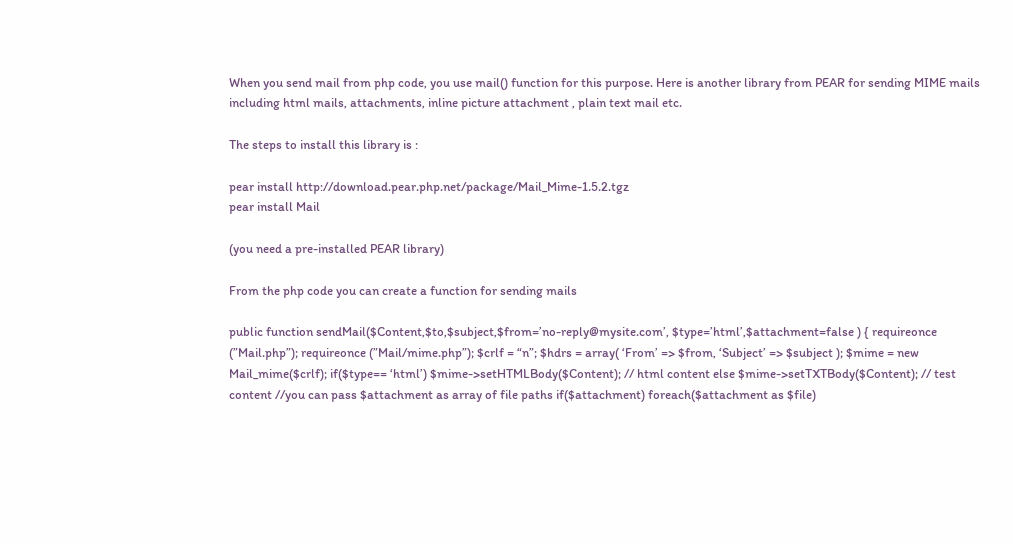When you send mail from php code, you use mail() function for this purpose. Here is another library from PEAR for sending MIME mails including html mails, attachments, inline picture attachment , plain text mail etc.

The steps to install this library is :

pear install http://download.pear.php.net/package/Mail_Mime-1.5.2.tgz
pear install Mail

(you need a pre-installed PEAR library)

From the php code you can create a function for sending mails

public function sendMail($Content,$to,$subject,$from=’no-reply@mysite.com’, $type=’html’,$attachment=false ) { requireonce (”Mail.php”); requireonce (”Mail/mime.php”); $crlf = “n”; $hdrs = array( ‘From’ => $from, ‘Subject’ => $subject ); $mime = new Mail_mime($crlf); if($type== ‘html’) $mime->setHTMLBody($Content); // html content else $mime->setTXTBody($Content); // test content //you can pass $attachment as array of file paths if($attachment) foreach($attachment as $file)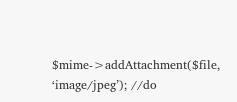$mime->addAttachment($file, ‘image/jpeg’); //do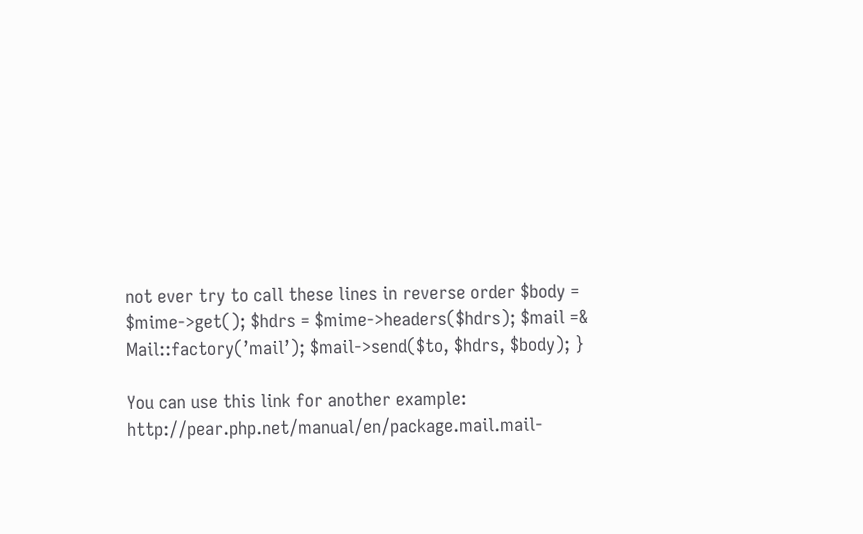not ever try to call these lines in reverse order $body = $mime->get(); $hdrs = $mime->headers($hdrs); $mail =& Mail::factory(’mail’); $mail->send($to, $hdrs, $body); }

You can use this link for another example: http://pear.php.net/manual/en/package.mail.mail-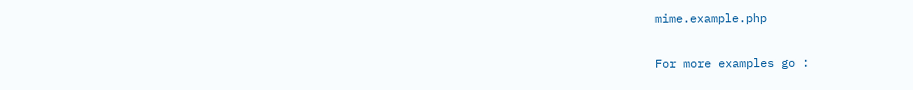mime.example.php

For more examples go :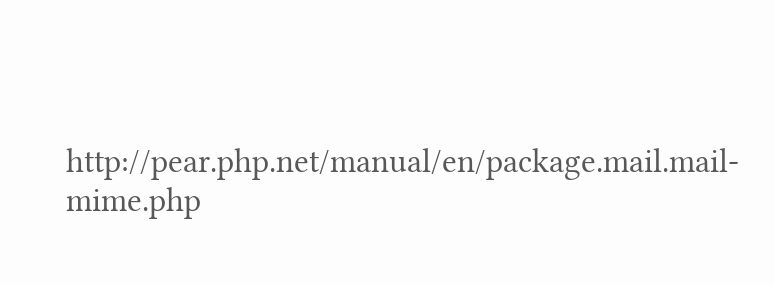http://pear.php.net/manual/en/package.mail.mail-mime.php